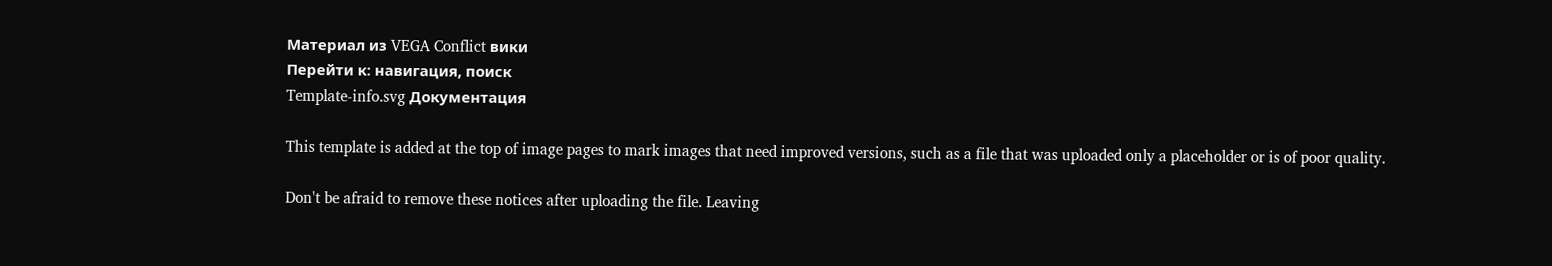Материал из VEGA Conflict вики
Перейти к: навигация, поиск
Template-info.svg Документация

This template is added at the top of image pages to mark images that need improved versions, such as a file that was uploaded only a placeholder or is of poor quality.

Don't be afraid to remove these notices after uploading the file. Leaving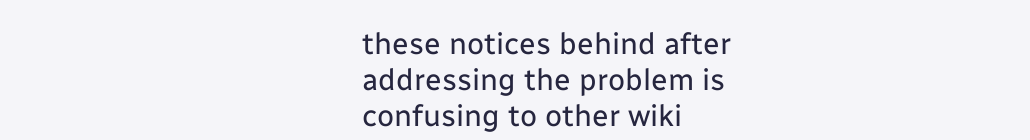these notices behind after addressing the problem is confusing to other wiki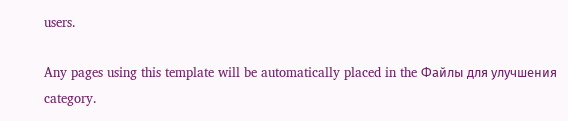users.

Any pages using this template will be automatically placed in the Файлы для улучшения category.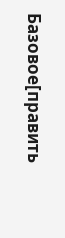Базовое[править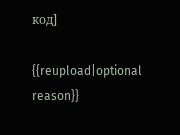код]

{{reupload|optional reason}}